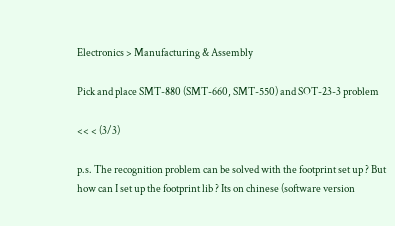Electronics > Manufacturing & Assembly

Pick and place SMT-880 (SMT-660, SMT-550) and SOT-23-3 problem

<< < (3/3)

p.s. The recognition problem can be solved with the footprint set up ? But how can I set up the footprint lib ? Its on chinese (software version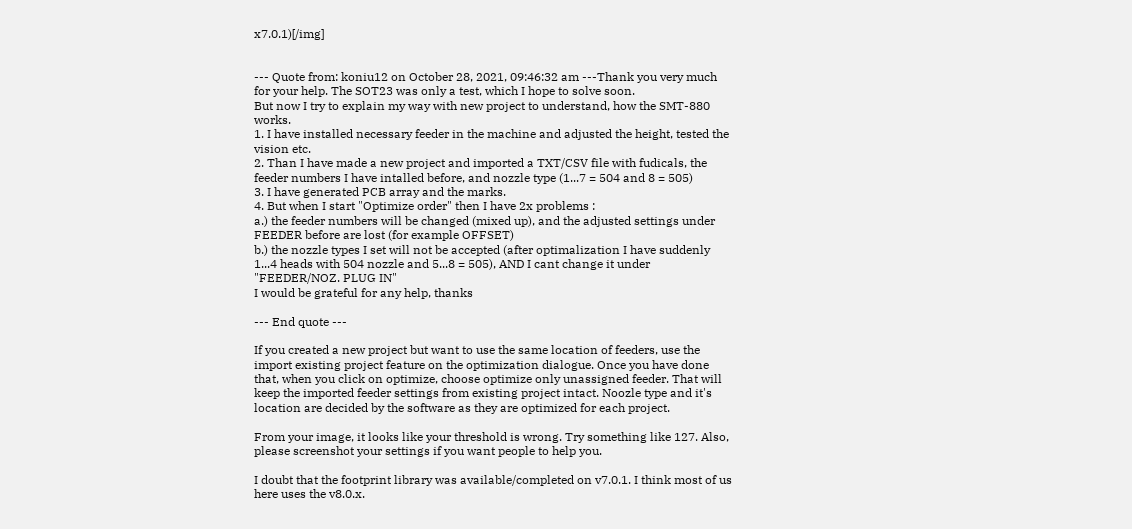x7.0.1)[/img]


--- Quote from: koniu12 on October 28, 2021, 09:46:32 am ---Thank you very much for your help. The SOT23 was only a test, which I hope to solve soon.
But now I try to explain my way with new project to understand, how the SMT-880 works.
1. I have installed necessary feeder in the machine and adjusted the height, tested the vision etc.
2. Than I have made a new project and imported a TXT/CSV file with fudicals, the feeder numbers I have intalled before, and nozzle type (1...7 = 504 and 8 = 505)
3. I have generated PCB array and the marks.
4. But when I start "Optimize order" then I have 2x problems :
a.) the feeder numbers will be changed (mixed up), and the adjusted settings under FEEDER before are lost (for example OFFSET)
b.) the nozzle types I set will not be accepted (after optimalization I have suddenly 1...4 heads with 504 nozzle and 5...8 = 505), AND I cant change it under "FEEDER/NOZ. PLUG IN"
I would be grateful for any help, thanks

--- End quote ---

If you created a new project but want to use the same location of feeders, use the import existing project feature on the optimization dialogue. Once you have done that, when you click on optimize, choose optimize only unassigned feeder. That will keep the imported feeder settings from existing project intact. Noozle type and it's location are decided by the software as they are optimized for each project.

From your image, it looks like your threshold is wrong. Try something like 127. Also, please screenshot your settings if you want people to help you.

I doubt that the footprint library was available/completed on v7.0.1. I think most of us here uses the v8.0.x.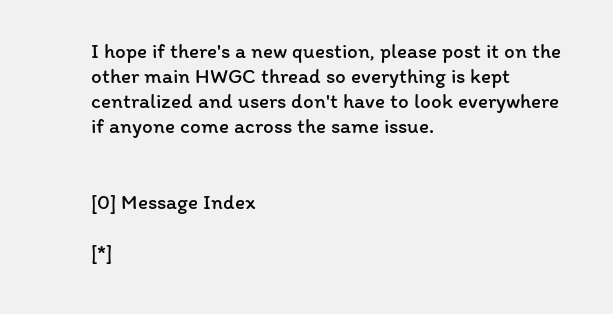I hope if there's a new question, please post it on the other main HWGC thread so everything is kept centralized and users don't have to look everywhere if anyone come across the same issue.


[0] Message Index

[*]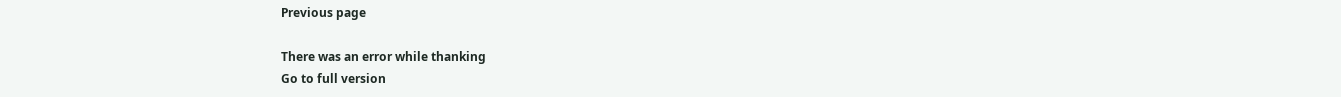Previous page

There was an error while thanking
Go to full version